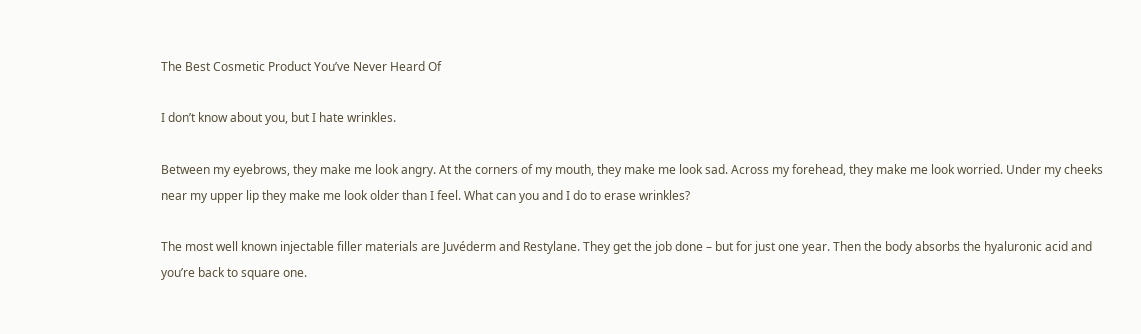The Best Cosmetic Product You’ve Never Heard Of

I don’t know about you, but I hate wrinkles.

Between my eyebrows, they make me look angry. At the corners of my mouth, they make me look sad. Across my forehead, they make me look worried. Under my cheeks near my upper lip they make me look older than I feel. What can you and I do to erase wrinkles?

The most well known injectable filler materials are Juvéderm and Restylane. They get the job done – but for just one year. Then the body absorbs the hyaluronic acid and you’re back to square one.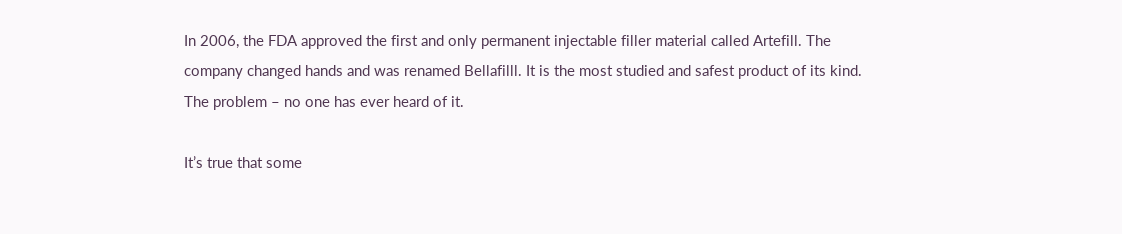In 2006, the FDA approved the first and only permanent injectable filler material called Artefill. The company changed hands and was renamed Bellafilll. It is the most studied and safest product of its kind. The problem – no one has ever heard of it.

It’s true that some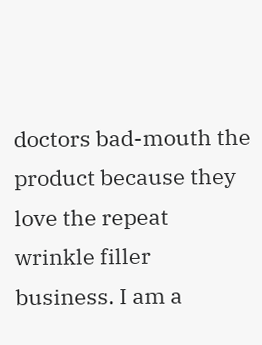doctors bad-mouth the product because they love the repeat wrinkle filler business. I am a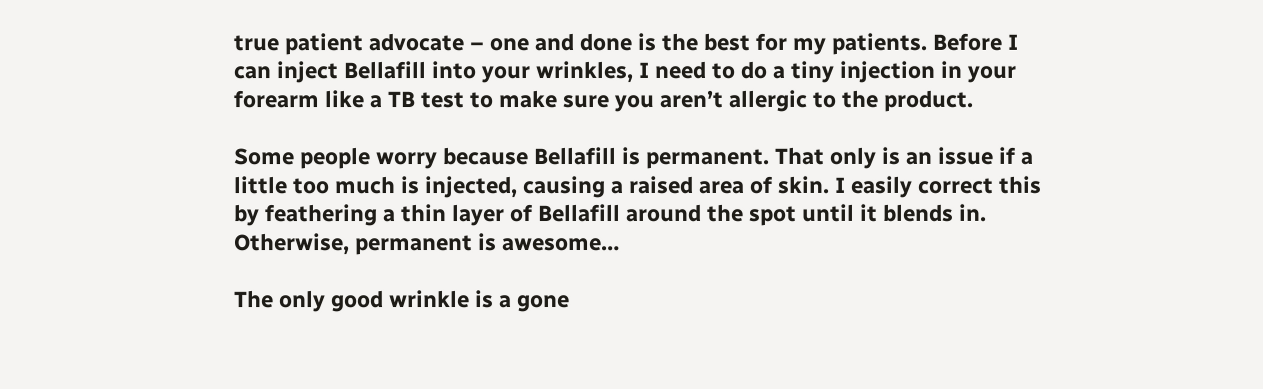true patient advocate – one and done is the best for my patients. Before I can inject Bellafill into your wrinkles, I need to do a tiny injection in your forearm like a TB test to make sure you aren’t allergic to the product.

Some people worry because Bellafill is permanent. That only is an issue if a little too much is injected, causing a raised area of skin. I easily correct this by feathering a thin layer of Bellafill around the spot until it blends in. Otherwise, permanent is awesome…

The only good wrinkle is a gone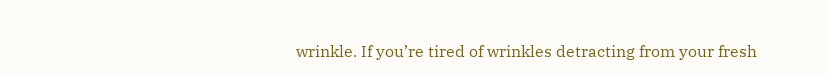wrinkle. If you’re tired of wrinkles detracting from your fresh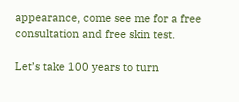appearance, come see me for a free consultation and free skin test.

Let’s take 100 years to turn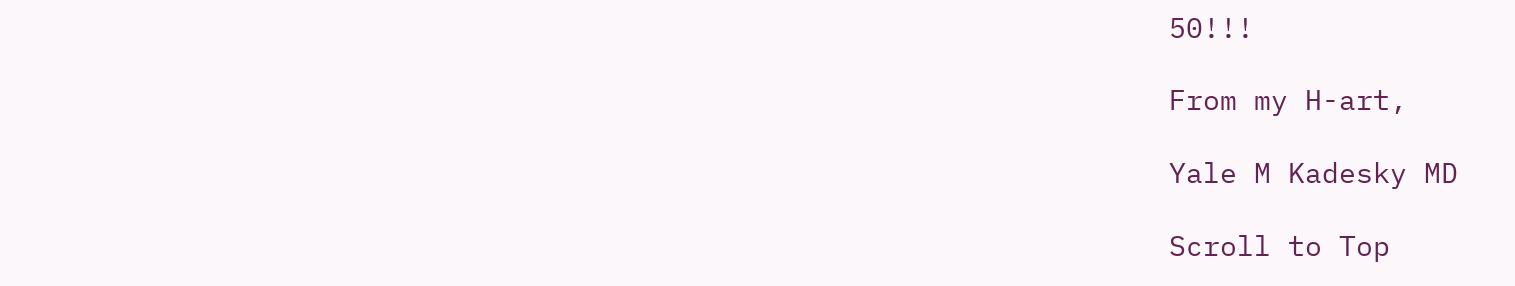50!!!

From my H-art,

Yale M Kadesky MD

Scroll to Top